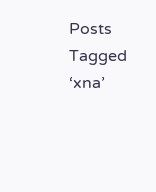Posts Tagged ‘xna’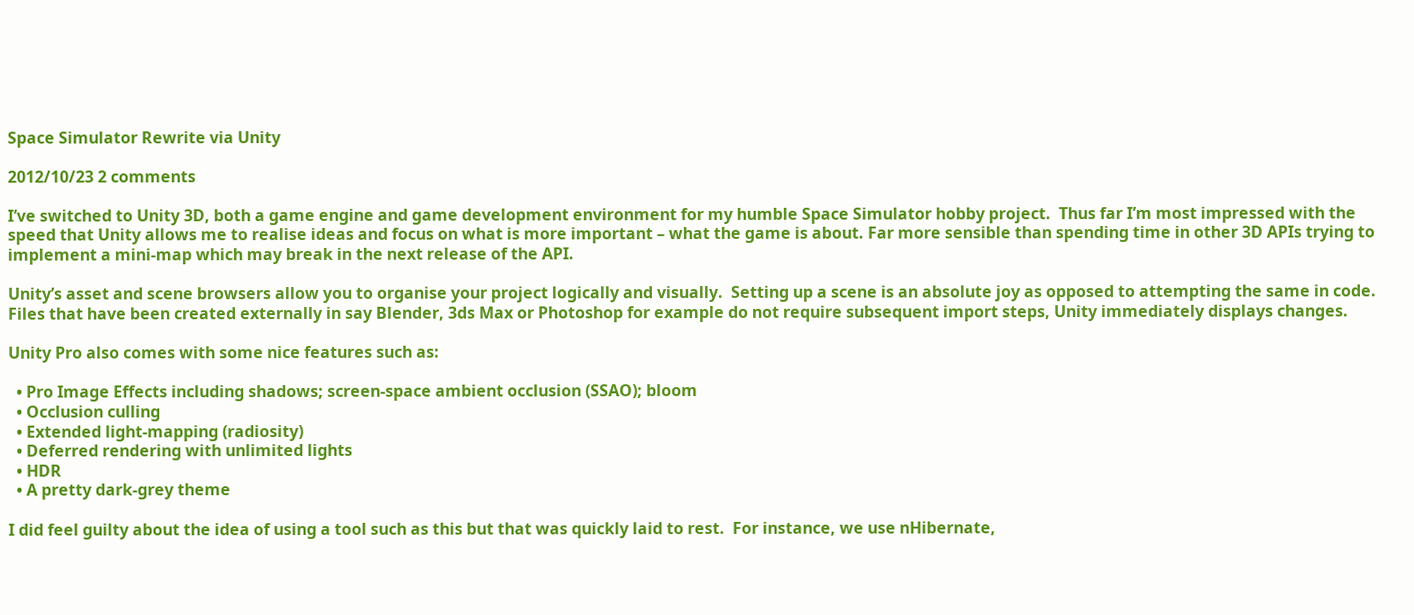Space Simulator Rewrite via Unity

2012/10/23 2 comments

I’ve switched to Unity 3D, both a game engine and game development environment for my humble Space Simulator hobby project.  Thus far I’m most impressed with the speed that Unity allows me to realise ideas and focus on what is more important – what the game is about. Far more sensible than spending time in other 3D APIs trying to implement a mini-map which may break in the next release of the API.

Unity’s asset and scene browsers allow you to organise your project logically and visually.  Setting up a scene is an absolute joy as opposed to attempting the same in code.   Files that have been created externally in say Blender, 3ds Max or Photoshop for example do not require subsequent import steps, Unity immediately displays changes.

Unity Pro also comes with some nice features such as:

  • Pro Image Effects including shadows; screen-space ambient occlusion (SSAO); bloom
  • Occlusion culling
  • Extended light-mapping (radiosity)
  • Deferred rendering with unlimited lights
  • HDR
  • A pretty dark-grey theme

I did feel guilty about the idea of using a tool such as this but that was quickly laid to rest.  For instance, we use nHibernate,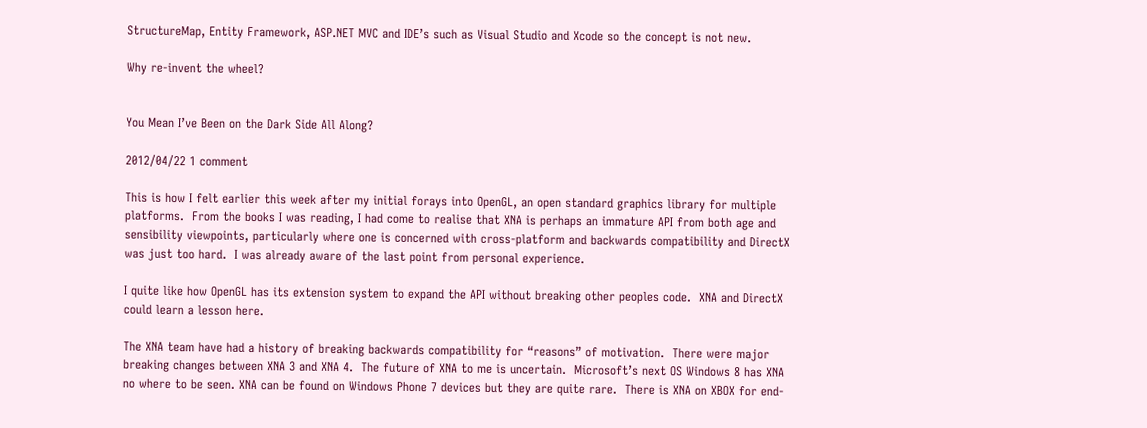StructureMap, Entity Framework, ASP.NET MVC and IDE’s such as Visual Studio and Xcode so the concept is not new.

Why re-invent the wheel?


You Mean I’ve Been on the Dark Side All Along?

2012/04/22 1 comment

This is how I felt earlier this week after my initial forays into OpenGL, an open standard graphics library for multiple platforms.  From the books I was reading, I had come to realise that XNA is perhaps an immature API from both age and sensibility viewpoints, particularly where one is concerned with cross-platform and backwards compatibility and DirectX was just too hard.  I was already aware of the last point from personal experience.

I quite like how OpenGL has its extension system to expand the API without breaking other peoples code.  XNA and DirectX could learn a lesson here.

The XNA team have had a history of breaking backwards compatibility for “reasons” of motivation.  There were major breaking changes between XNA 3 and XNA 4.  The future of XNA to me is uncertain.  Microsoft’s next OS Windows 8 has XNA no where to be seen. XNA can be found on Windows Phone 7 devices but they are quite rare.  There is XNA on XBOX for end-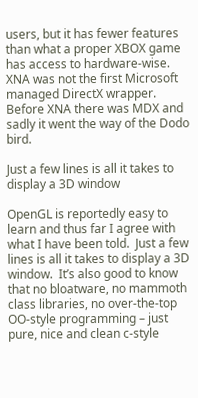users, but it has fewer features than what a proper XBOX game has access to hardware-wise. XNA was not the first Microsoft managed DirectX wrapper.  Before XNA there was MDX and sadly it went the way of the Dodo bird.

Just a few lines is all it takes to display a 3D window

OpenGL is reportedly easy to learn and thus far I agree with what I have been told.  Just a few lines is all it takes to display a 3D window.  It’s also good to know that no bloatware, no mammoth class libraries, no over-the-top OO-style programming – just pure, nice and clean c-style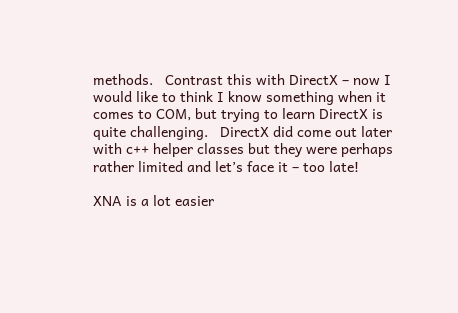methods.   Contrast this with DirectX – now I would like to think I know something when it comes to COM, but trying to learn DirectX is quite challenging.   DirectX did come out later with c++ helper classes but they were perhaps rather limited and let’s face it – too late!

XNA is a lot easier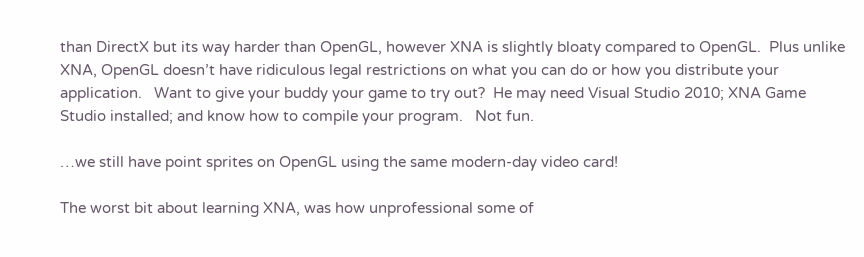than DirectX but its way harder than OpenGL, however XNA is slightly bloaty compared to OpenGL.  Plus unlike XNA, OpenGL doesn’t have ridiculous legal restrictions on what you can do or how you distribute your application.   Want to give your buddy your game to try out?  He may need Visual Studio 2010; XNA Game Studio installed; and know how to compile your program.   Not fun.

…we still have point sprites on OpenGL using the same modern-day video card!

The worst bit about learning XNA, was how unprofessional some of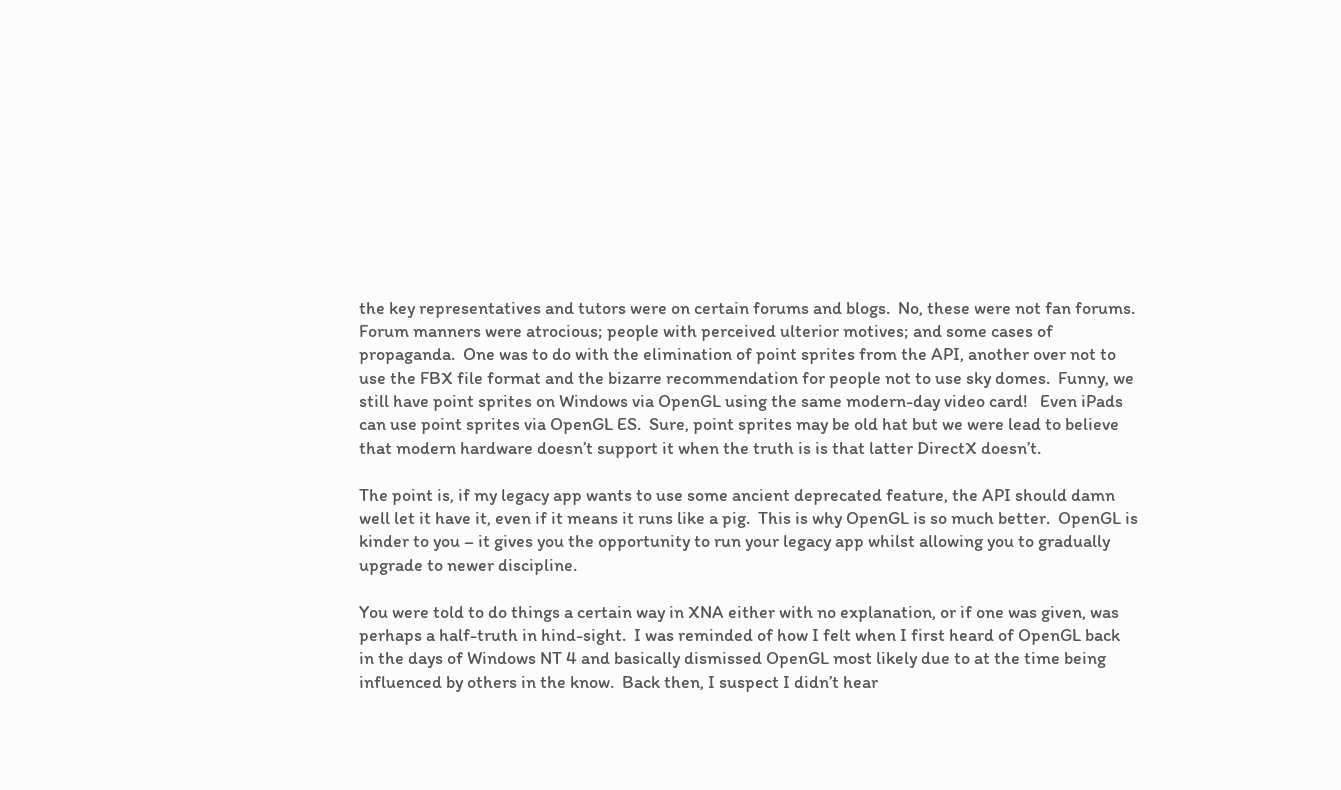the key representatives and tutors were on certain forums and blogs.  No, these were not fan forums.  Forum manners were atrocious; people with perceived ulterior motives; and some cases of propaganda.  One was to do with the elimination of point sprites from the API, another over not to use the FBX file format and the bizarre recommendation for people not to use sky domes.  Funny, we still have point sprites on Windows via OpenGL using the same modern-day video card!   Even iPads can use point sprites via OpenGL ES.  Sure, point sprites may be old hat but we were lead to believe that modern hardware doesn’t support it when the truth is is that latter DirectX doesn’t.

The point is, if my legacy app wants to use some ancient deprecated feature, the API should damn well let it have it, even if it means it runs like a pig.  This is why OpenGL is so much better.  OpenGL is kinder to you – it gives you the opportunity to run your legacy app whilst allowing you to gradually upgrade to newer discipline.

You were told to do things a certain way in XNA either with no explanation, or if one was given, was perhaps a half-truth in hind-sight.  I was reminded of how I felt when I first heard of OpenGL back in the days of Windows NT 4 and basically dismissed OpenGL most likely due to at the time being influenced by others in the know.  Back then, I suspect I didn’t hear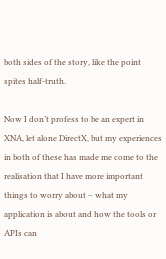both sides of the story, like the point spites half-truth.

Now I don’t profess to be an expert in XNA, let alone DirectX, but my experiences in both of these has made me come to the realisation that I have more important things to worry about – what my application is about and how the tools or APIs can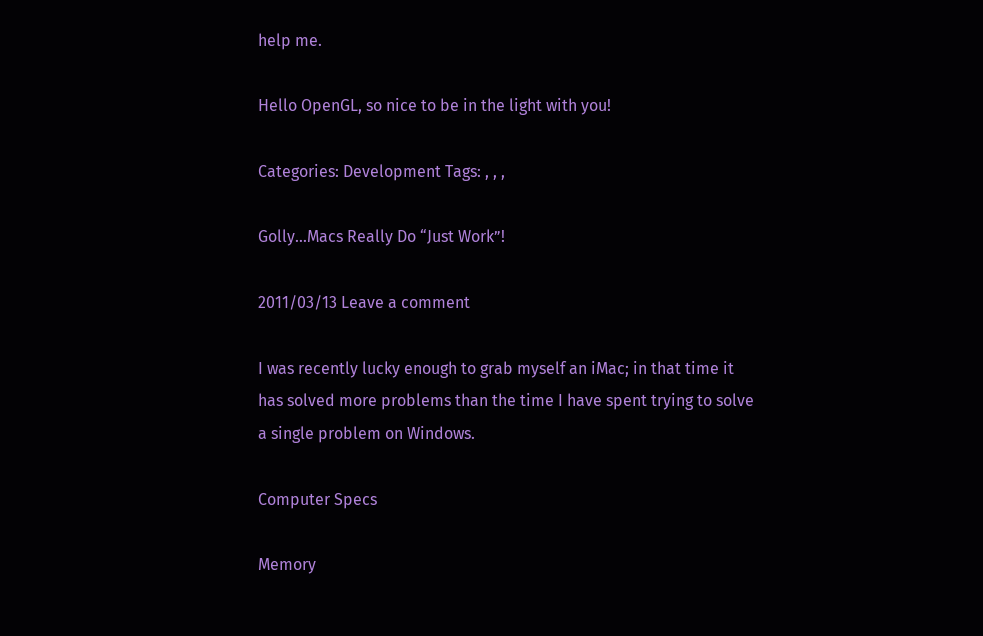help me.

Hello OpenGL, so nice to be in the light with you!

Categories: Development Tags: , , ,

Golly…Macs Really Do “Just Work”!

2011/03/13 Leave a comment

I was recently lucky enough to grab myself an iMac; in that time it has solved more problems than the time I have spent trying to solve a single problem on Windows.

Computer Specs

Memory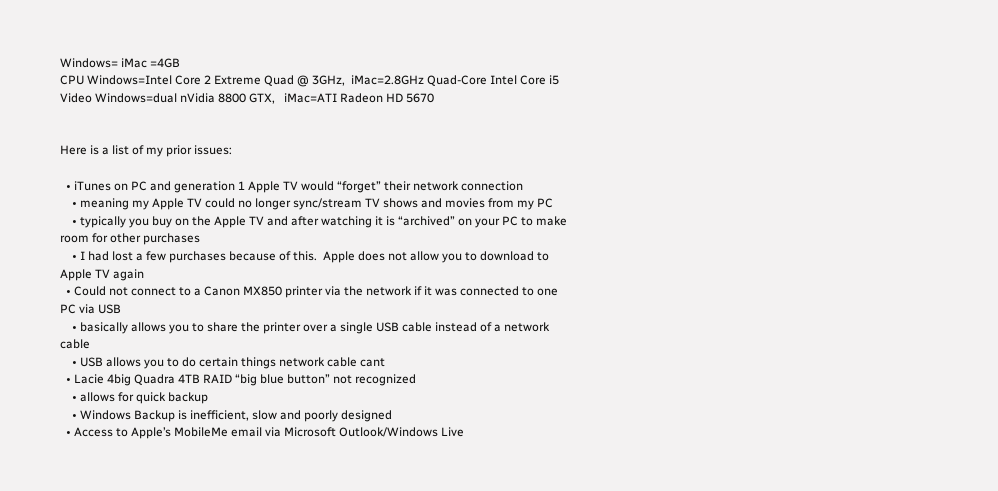Windows= iMac =4GB
CPU Windows=Intel Core 2 Extreme Quad @ 3GHz,  iMac=2.8GHz Quad-Core Intel Core i5
Video Windows=dual nVidia 8800 GTX,   iMac=ATI Radeon HD 5670


Here is a list of my prior issues:

  • iTunes on PC and generation 1 Apple TV would “forget” their network connection
    • meaning my Apple TV could no longer sync/stream TV shows and movies from my PC
    • typically you buy on the Apple TV and after watching it is “archived” on your PC to make room for other purchases
    • I had lost a few purchases because of this.  Apple does not allow you to download to Apple TV again
  • Could not connect to a Canon MX850 printer via the network if it was connected to one PC via USB
    • basically allows you to share the printer over a single USB cable instead of a network cable
    • USB allows you to do certain things network cable cant
  • Lacie 4big Quadra 4TB RAID “big blue button” not recognized
    • allows for quick backup
    • Windows Backup is inefficient, slow and poorly designed
  • Access to Apple’s MobileMe email via Microsoft Outlook/Windows Live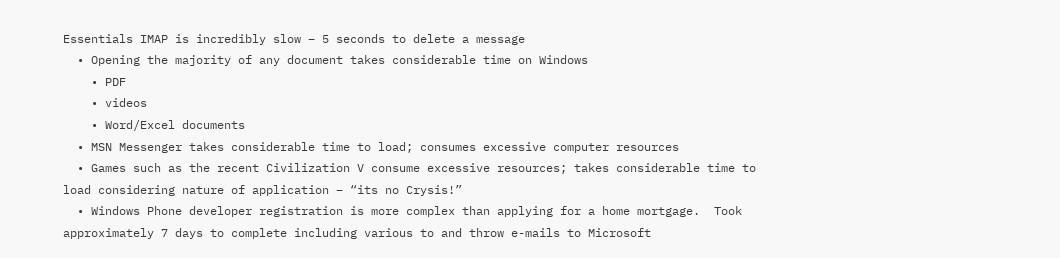Essentials IMAP is incredibly slow – 5 seconds to delete a message
  • Opening the majority of any document takes considerable time on Windows
    • PDF
    • videos
    • Word/Excel documents
  • MSN Messenger takes considerable time to load; consumes excessive computer resources
  • Games such as the recent Civilization V consume excessive resources; takes considerable time to load considering nature of application – “its no Crysis!”
  • Windows Phone developer registration is more complex than applying for a home mortgage.  Took approximately 7 days to complete including various to and throw e-mails to Microsoft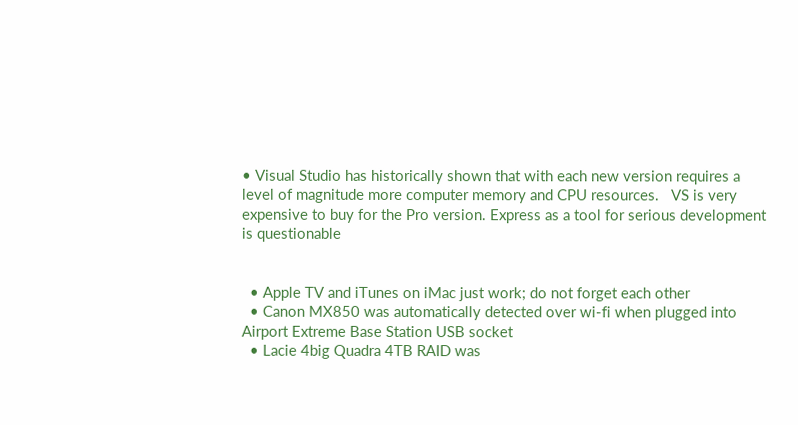• Visual Studio has historically shown that with each new version requires a level of magnitude more computer memory and CPU resources.   VS is very expensive to buy for the Pro version. Express as a tool for serious development is questionable


  • Apple TV and iTunes on iMac just work; do not forget each other
  • Canon MX850 was automatically detected over wi-fi when plugged into Airport Extreme Base Station USB socket
  • Lacie 4big Quadra 4TB RAID was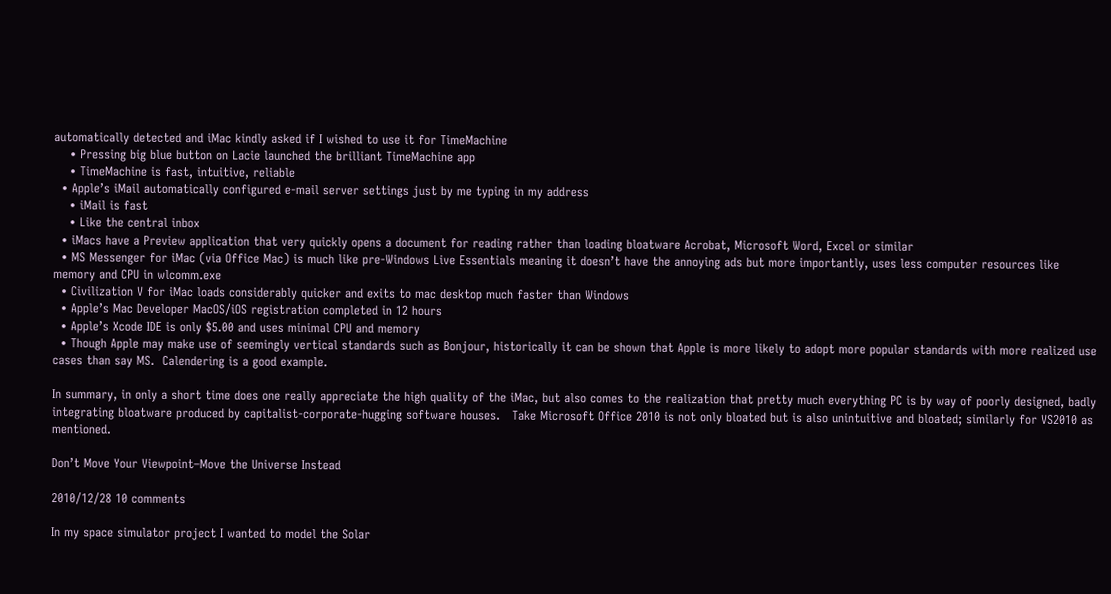automatically detected and iMac kindly asked if I wished to use it for TimeMachine
    • Pressing big blue button on Lacie launched the brilliant TimeMachine app
    • TimeMachine is fast, intuitive, reliable
  • Apple’s iMail automatically configured e-mail server settings just by me typing in my address
    • iMail is fast
    • Like the central inbox
  • iMacs have a Preview application that very quickly opens a document for reading rather than loading bloatware Acrobat, Microsoft Word, Excel or similar
  • MS Messenger for iMac (via Office Mac) is much like pre-Windows Live Essentials meaning it doesn’t have the annoying ads but more importantly, uses less computer resources like memory and CPU in wlcomm.exe
  • Civilization V for iMac loads considerably quicker and exits to mac desktop much faster than Windows
  • Apple’s Mac Developer MacOS/iOS registration completed in 12 hours
  • Apple’s Xcode IDE is only $5.00 and uses minimal CPU and memory
  • Though Apple may make use of seemingly vertical standards such as Bonjour, historically it can be shown that Apple is more likely to adopt more popular standards with more realized use cases than say MS.  Calendering is a good example.

In summary, in only a short time does one really appreciate the high quality of the iMac, but also comes to the realization that pretty much everything PC is by way of poorly designed, badly integrating bloatware produced by capitalist-corporate-hugging software houses.   Take Microsoft Office 2010 is not only bloated but is also unintuitive and bloated; similarly for VS2010 as mentioned.

Don’t Move Your Viewpoint–Move the Universe Instead

2010/12/28 10 comments

In my space simulator project I wanted to model the Solar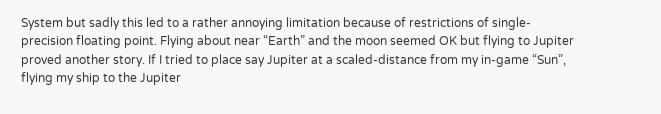System but sadly this led to a rather annoying limitation because of restrictions of single-precision floating point. Flying about near “Earth” and the moon seemed OK but flying to Jupiter proved another story. If I tried to place say Jupiter at a scaled-distance from my in-game “Sun”, flying my ship to the Jupiter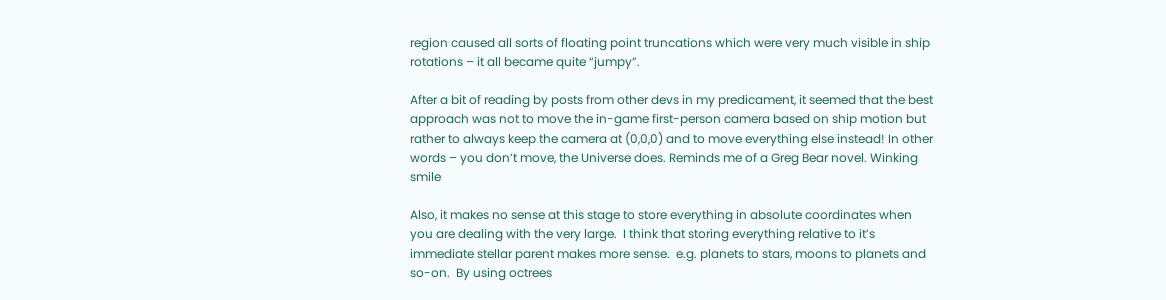region caused all sorts of floating point truncations which were very much visible in ship rotations – it all became quite “jumpy”.

After a bit of reading by posts from other devs in my predicament, it seemed that the best approach was not to move the in-game first-person camera based on ship motion but rather to always keep the camera at (0,0,0) and to move everything else instead! In other words – you don’t move, the Universe does. Reminds me of a Greg Bear novel. Winking smile

Also, it makes no sense at this stage to store everything in absolute coordinates when you are dealing with the very large.  I think that storing everything relative to it’s immediate stellar parent makes more sense.  e.g. planets to stars, moons to planets and so-on.  By using octrees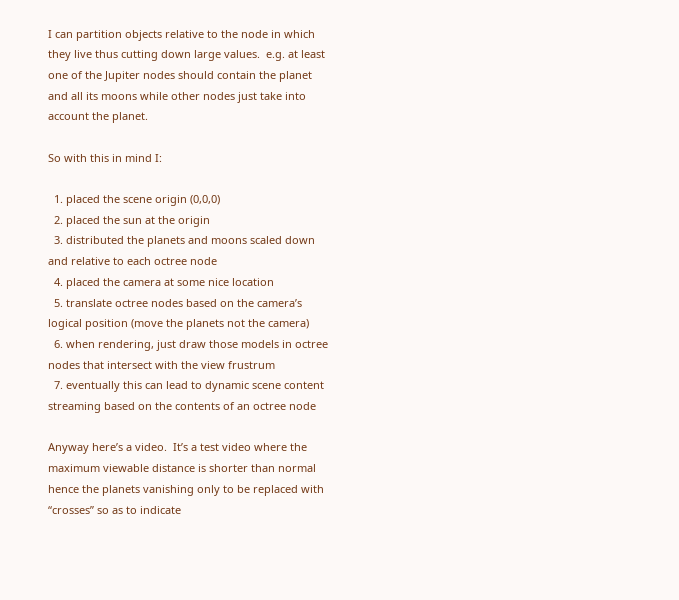I can partition objects relative to the node in which they live thus cutting down large values.  e.g. at least one of the Jupiter nodes should contain the planet and all its moons while other nodes just take into account the planet.

So with this in mind I:

  1. placed the scene origin (0,0,0)
  2. placed the sun at the origin
  3. distributed the planets and moons scaled down and relative to each octree node
  4. placed the camera at some nice location
  5. translate octree nodes based on the camera’s logical position (move the planets not the camera)
  6. when rendering, just draw those models in octree nodes that intersect with the view frustrum
  7. eventually this can lead to dynamic scene content streaming based on the contents of an octree node

Anyway here’s a video.  It’s a test video where the maximum viewable distance is shorter than normal hence the planets vanishing only to be replaced with “crosses” so as to indicate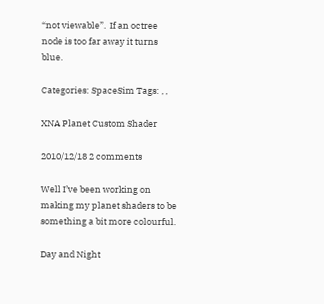“not viewable”.  If an octree node is too far away it turns blue.

Categories: SpaceSim Tags: , ,

XNA Planet Custom Shader

2010/12/18 2 comments

Well I’ve been working on making my planet shaders to be something a bit more colourful.

Day and Night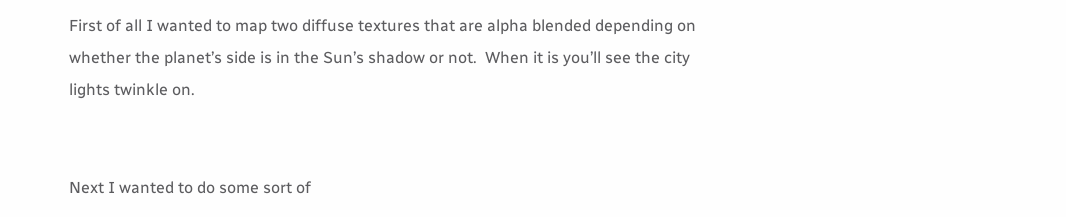First of all I wanted to map two diffuse textures that are alpha blended depending on whether the planet’s side is in the Sun’s shadow or not.  When it is you’ll see the city lights twinkle on.


Next I wanted to do some sort of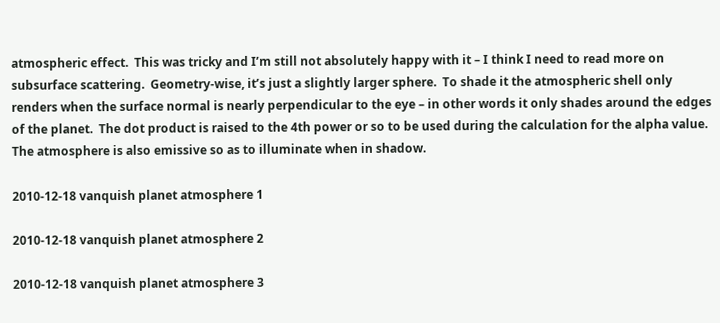atmospheric effect.  This was tricky and I’m still not absolutely happy with it – I think I need to read more on subsurface scattering.  Geometry-wise, it’s just a slightly larger sphere.  To shade it the atmospheric shell only renders when the surface normal is nearly perpendicular to the eye – in other words it only shades around the edges of the planet.  The dot product is raised to the 4th power or so to be used during the calculation for the alpha value.  The atmosphere is also emissive so as to illuminate when in shadow.

2010-12-18 vanquish planet atmosphere 1

2010-12-18 vanquish planet atmosphere 2

2010-12-18 vanquish planet atmosphere 3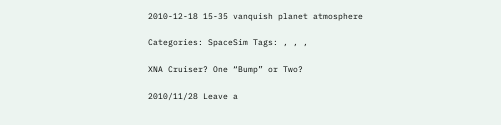2010-12-18 15-35 vanquish planet atmosphere

Categories: SpaceSim Tags: , , ,

XNA Cruiser? One “Bump” or Two?

2010/11/28 Leave a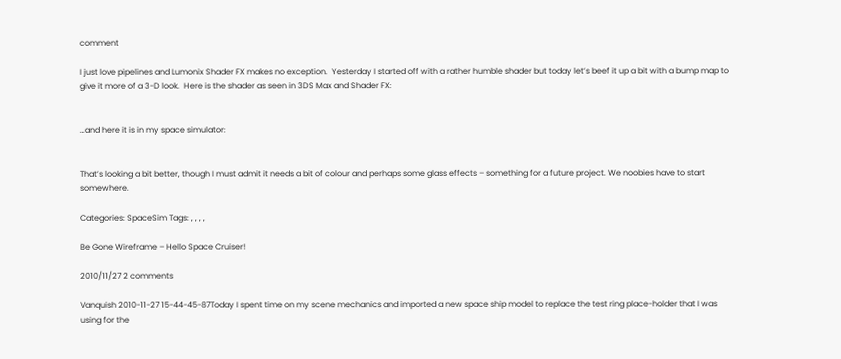comment

I just love pipelines and Lumonix Shader FX makes no exception.  Yesterday I started off with a rather humble shader but today let’s beef it up a bit with a bump map to give it more of a 3-D look.  Here is the shader as seen in 3DS Max and Shader FX:


…and here it is in my space simulator:


That’s looking a bit better, though I must admit it needs a bit of colour and perhaps some glass effects – something for a future project. We noobies have to start somewhere.

Categories: SpaceSim Tags: , , , ,

Be Gone Wireframe – Hello Space Cruiser!

2010/11/27 2 comments

Vanquish 2010-11-27 15-44-45-87Today I spent time on my scene mechanics and imported a new space ship model to replace the test ring place-holder that I was using for the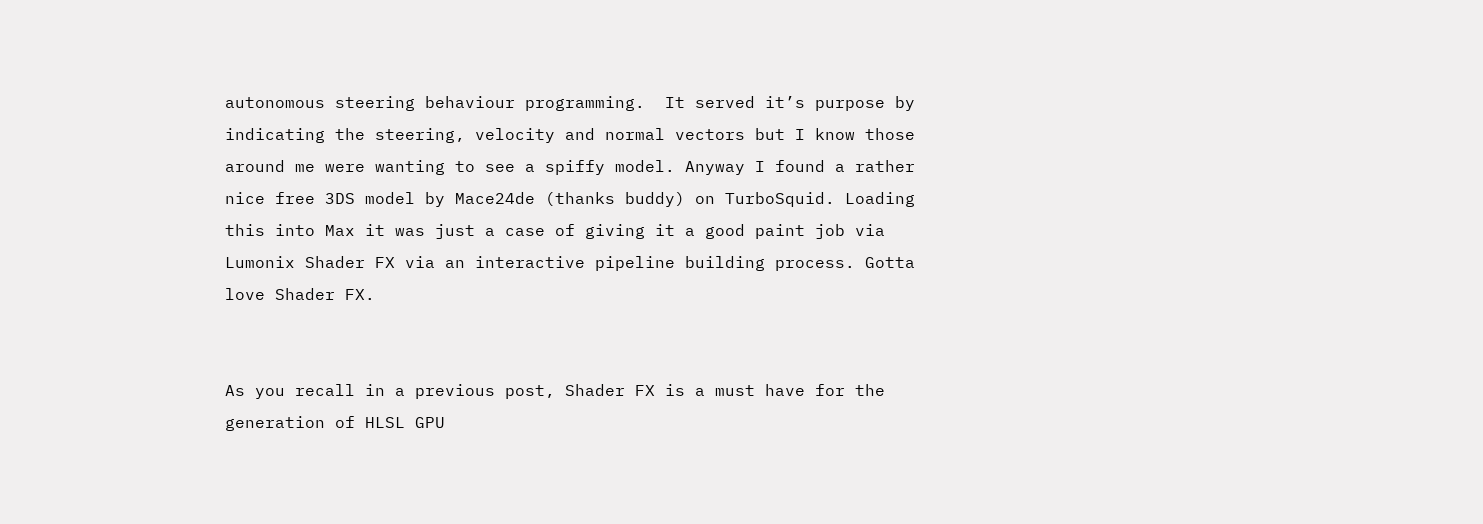autonomous steering behaviour programming.  It served it’s purpose by indicating the steering, velocity and normal vectors but I know those around me were wanting to see a spiffy model. Anyway I found a rather nice free 3DS model by Mace24de (thanks buddy) on TurboSquid. Loading this into Max it was just a case of giving it a good paint job via Lumonix Shader FX via an interactive pipeline building process. Gotta love Shader FX.


As you recall in a previous post, Shader FX is a must have for the generation of HLSL GPU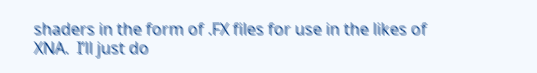shaders in the form of .FX files for use in the likes of XNA.  I’ll just do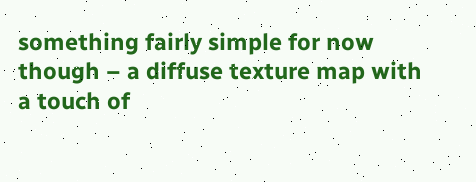something fairly simple for now though – a diffuse texture map with a touch of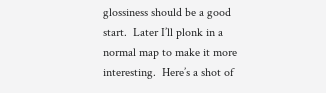glossiness should be a good start.  Later I’ll plonk in a normal map to make it more interesting.  Here’s a shot of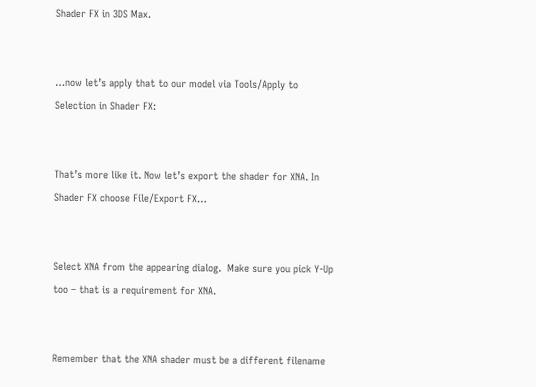Shader FX in 3DS Max.


…now let’s apply that to our model via Tools/Apply to Selection in Shader FX:


That’s more like it. Now let’s export the shader for XNA. In Shader FX choose File/Export FX…


Select XNA from the appearing dialog.  Make sure you pick Y-Up too – that is a requirement for XNA.


Remember that the XNA shader must be a different filename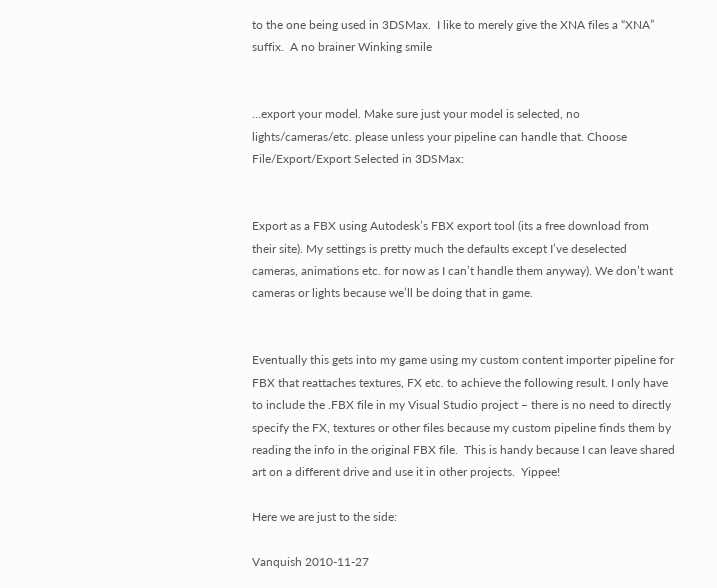to the one being used in 3DSMax.  I like to merely give the XNA files a “XNA” suffix.  A no brainer Winking smile


…export your model. Make sure just your model is selected, no lights/cameras/etc. please unless your pipeline can handle that. Choose File/Export/Export Selected in 3DSMax:


Export as a FBX using Autodesk’s FBX export tool (its a free download from their site). My settings is pretty much the defaults except I’ve deselected cameras, animations etc. for now as I can’t handle them anyway). We don’t want cameras or lights because we’ll be doing that in game.


Eventually this gets into my game using my custom content importer pipeline for FBX that reattaches textures, FX etc. to achieve the following result. I only have to include the .FBX file in my Visual Studio project – there is no need to directly specify the FX, textures or other files because my custom pipeline finds them by reading the info in the original FBX file.  This is handy because I can leave shared art on a different drive and use it in other projects.  Yippee!

Here we are just to the side:

Vanquish 2010-11-27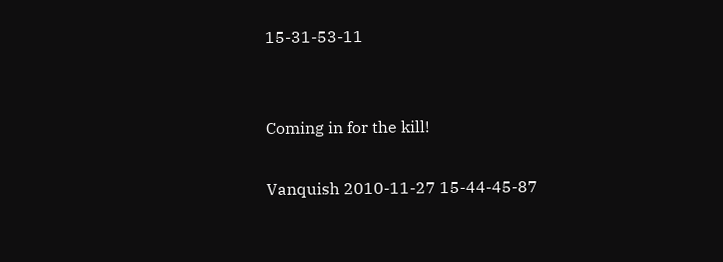15-31-53-11


Coming in for the kill!

Vanquish 2010-11-27 15-44-45-87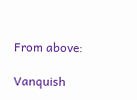From above:

Vanquish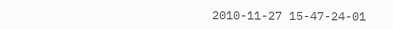2010-11-27 15-47-24-01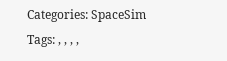Categories: SpaceSim Tags: , , , ,